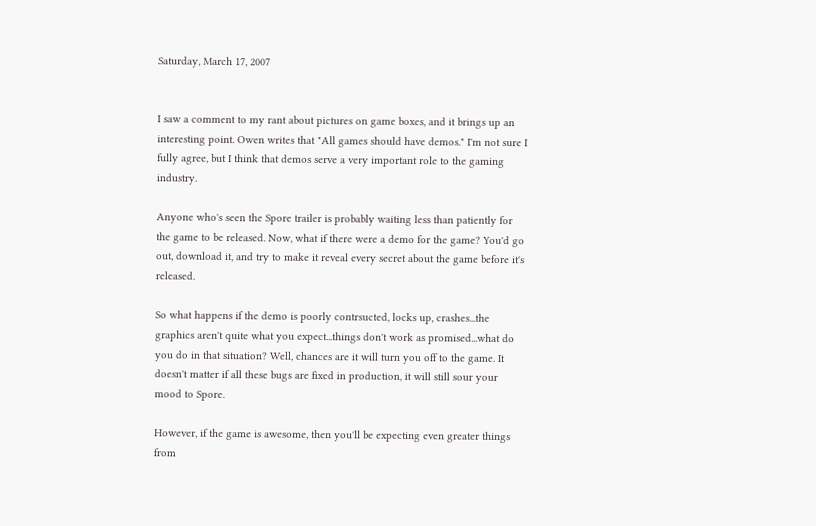Saturday, March 17, 2007


I saw a comment to my rant about pictures on game boxes, and it brings up an interesting point. Owen writes that "All games should have demos." I'm not sure I fully agree, but I think that demos serve a very important role to the gaming industry.

Anyone who's seen the Spore trailer is probably waiting less than patiently for the game to be released. Now, what if there were a demo for the game? You'd go out, download it, and try to make it reveal every secret about the game before it's released.

So what happens if the demo is poorly contrsucted, locks up, crashes...the graphics aren't quite what you expect...things don't work as promised...what do you do in that situation? Well, chances are it will turn you off to the game. It doesn't matter if all these bugs are fixed in production, it will still sour your mood to Spore.

However, if the game is awesome, then you'll be expecting even greater things from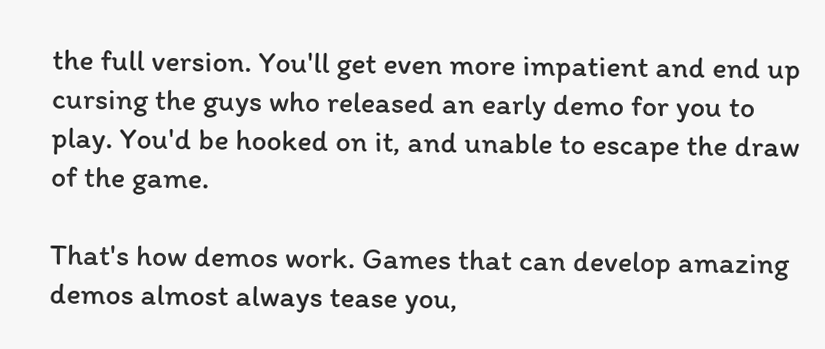the full version. You'll get even more impatient and end up cursing the guys who released an early demo for you to play. You'd be hooked on it, and unable to escape the draw of the game.

That's how demos work. Games that can develop amazing demos almost always tease you,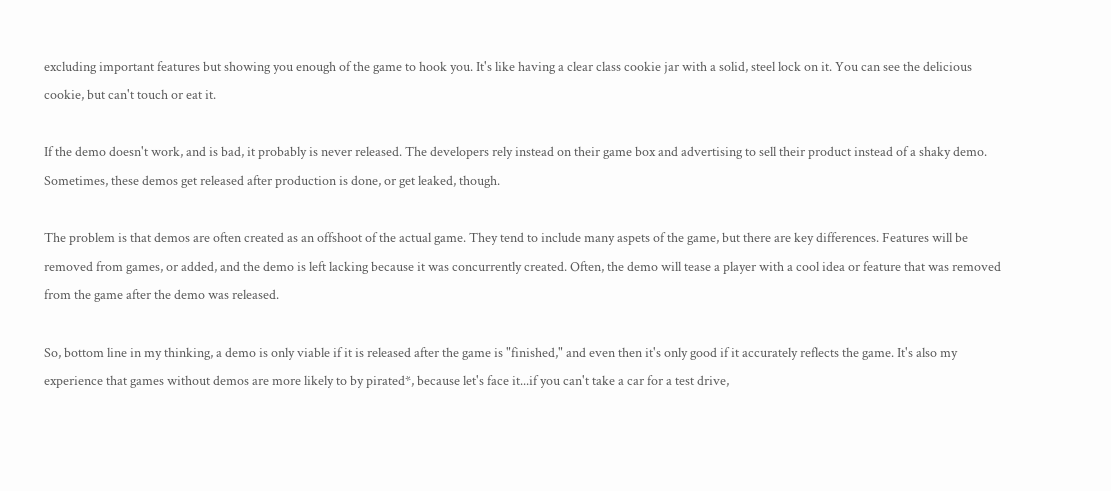excluding important features but showing you enough of the game to hook you. It's like having a clear class cookie jar with a solid, steel lock on it. You can see the delicious cookie, but can't touch or eat it.

If the demo doesn't work, and is bad, it probably is never released. The developers rely instead on their game box and advertising to sell their product instead of a shaky demo. Sometimes, these demos get released after production is done, or get leaked, though.

The problem is that demos are often created as an offshoot of the actual game. They tend to include many aspets of the game, but there are key differences. Features will be removed from games, or added, and the demo is left lacking because it was concurrently created. Often, the demo will tease a player with a cool idea or feature that was removed from the game after the demo was released.

So, bottom line in my thinking, a demo is only viable if it is released after the game is "finished," and even then it's only good if it accurately reflects the game. It's also my experience that games without demos are more likely to by pirated*, because let's face it...if you can't take a car for a test drive,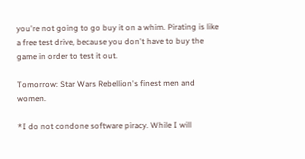you're not going to go buy it on a whim. Pirating is like a free test drive, because you don't have to buy the game in order to test it out.

Tomorrow: Star Wars Rebellion's finest men and women.

*I do not condone software piracy. While I will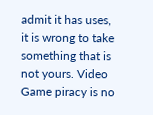admit it has uses, it is wrong to take something that is not yours. Video Game piracy is no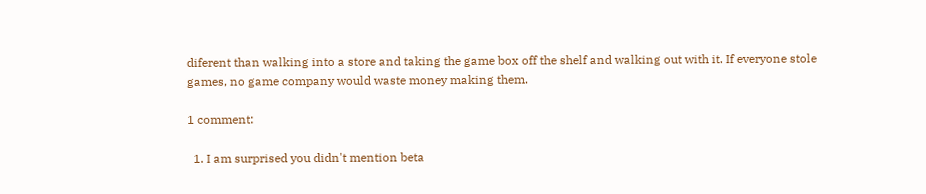diferent than walking into a store and taking the game box off the shelf and walking out with it. If everyone stole games, no game company would waste money making them.

1 comment:

  1. I am surprised you didn't mention beta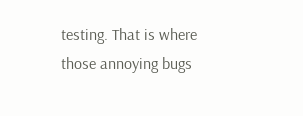testing. That is where those annoying bugs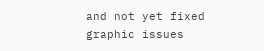and not yet fixed graphic issues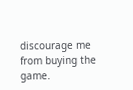discourage me from buying the game.